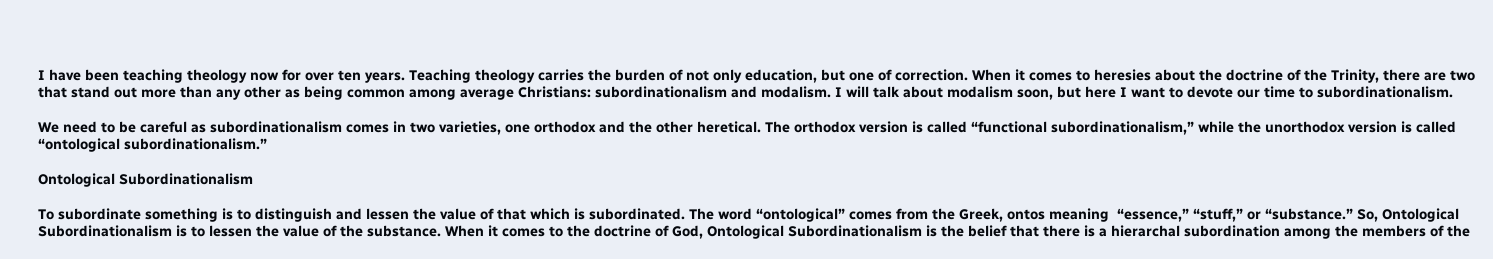I have been teaching theology now for over ten years. Teaching theology carries the burden of not only education, but one of correction. When it comes to heresies about the doctrine of the Trinity, there are two that stand out more than any other as being common among average Christians: subordinationalism and modalism. I will talk about modalism soon, but here I want to devote our time to subordinationalism.

We need to be careful as subordinationalism comes in two varieties, one orthodox and the other heretical. The orthodox version is called “functional subordinationalism,” while the unorthodox version is called “ontological subordinationalism.”

Ontological Subordinationalism

To subordinate something is to distinguish and lessen the value of that which is subordinated. The word “ontological” comes from the Greek, ontos meaning  “essence,” “stuff,” or “substance.” So, Ontological Subordinationalism is to lessen the value of the substance. When it comes to the doctrine of God, Ontological Subordinationalism is the belief that there is a hierarchal subordination among the members of the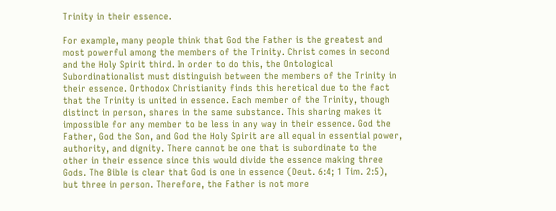Trinity in their essence.

For example, many people think that God the Father is the greatest and most powerful among the members of the Trinity. Christ comes in second and the Holy Spirit third. In order to do this, the Ontological Subordinationalist must distinguish between the members of the Trinity in their essence. Orthodox Christianity finds this heretical due to the fact that the Trinity is united in essence. Each member of the Trinity, though distinct in person, shares in the same substance. This sharing makes it impossible for any member to be less in any way in their essence. God the Father, God the Son, and God the Holy Spirit are all equal in essential power, authority, and dignity. There cannot be one that is subordinate to the other in their essence since this would divide the essence making three Gods. The Bible is clear that God is one in essence (Deut. 6:4; 1 Tim. 2:5), but three in person. Therefore, the Father is not more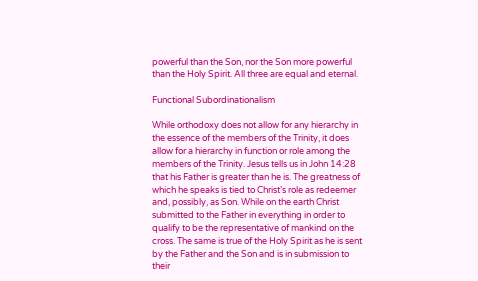powerful than the Son, nor the Son more powerful than the Holy Spirit. All three are equal and eternal.

Functional Subordinationalism

While orthodoxy does not allow for any hierarchy in the essence of the members of the Trinity, it does allow for a hierarchy in function or role among the members of the Trinity. Jesus tells us in John 14:28 that his Father is greater than he is. The greatness of which he speaks is tied to Christ’s role as redeemer and, possibly, as Son. While on the earth Christ submitted to the Father in everything in order to qualify to be the representative of mankind on the cross. The same is true of the Holy Spirit as he is sent by the Father and the Son and is in submission to their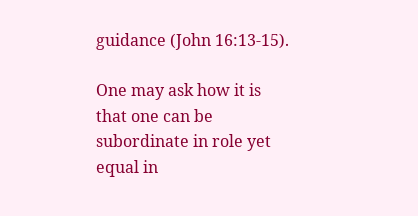guidance (John 16:13-15).

One may ask how it is that one can be subordinate in role yet equal in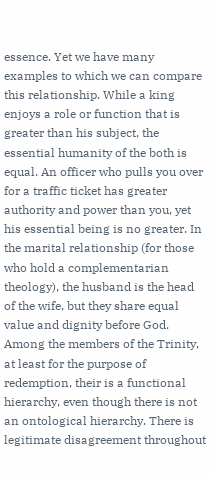essence. Yet we have many examples to which we can compare this relationship. While a king enjoys a role or function that is greater than his subject, the essential humanity of the both is equal. An officer who pulls you over for a traffic ticket has greater authority and power than you, yet his essential being is no greater. In the marital relationship (for those who hold a complementarian theology), the husband is the head of the wife, but they share equal value and dignity before God. Among the members of the Trinity, at least for the purpose of redemption, their is a functional hierarchy, even though there is not an ontological hierarchy. There is legitimate disagreement throughout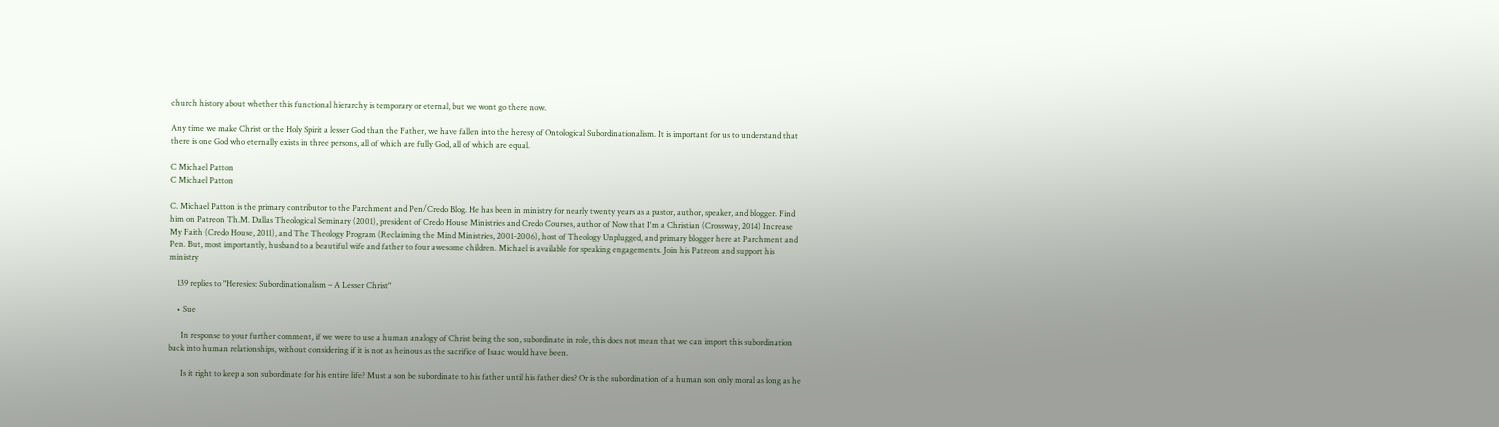church history about whether this functional hierarchy is temporary or eternal, but we wont go there now.

Any time we make Christ or the Holy Spirit a lesser God than the Father, we have fallen into the heresy of Ontological Subordinationalism. It is important for us to understand that there is one God who eternally exists in three persons, all of which are fully God, all of which are equal.

C Michael Patton
C Michael Patton

C. Michael Patton is the primary contributor to the Parchment and Pen/Credo Blog. He has been in ministry for nearly twenty years as a pastor, author, speaker, and blogger. Find him on Patreon Th.M. Dallas Theological Seminary (2001), president of Credo House Ministries and Credo Courses, author of Now that I'm a Christian (Crossway, 2014) Increase My Faith (Credo House, 2011), and The Theology Program (Reclaiming the Mind Ministries, 2001-2006), host of Theology Unplugged, and primary blogger here at Parchment and Pen. But, most importantly, husband to a beautiful wife and father to four awesome children. Michael is available for speaking engagements. Join his Patreon and support his ministry

    139 replies to "Heresies: Subordinationalism – A Lesser Christ"

    • Sue

      In response to your further comment, if we were to use a human analogy of Christ being the son, subordinate in role, this does not mean that we can import this subordination back into human relationships, without considering if it is not as heinous as the sacrifice of Isaac would have been.

      Is it right to keep a son subordinate for his entire life? Must a son be subordinate to his father until his father dies? Or is the subordination of a human son only moral as long as he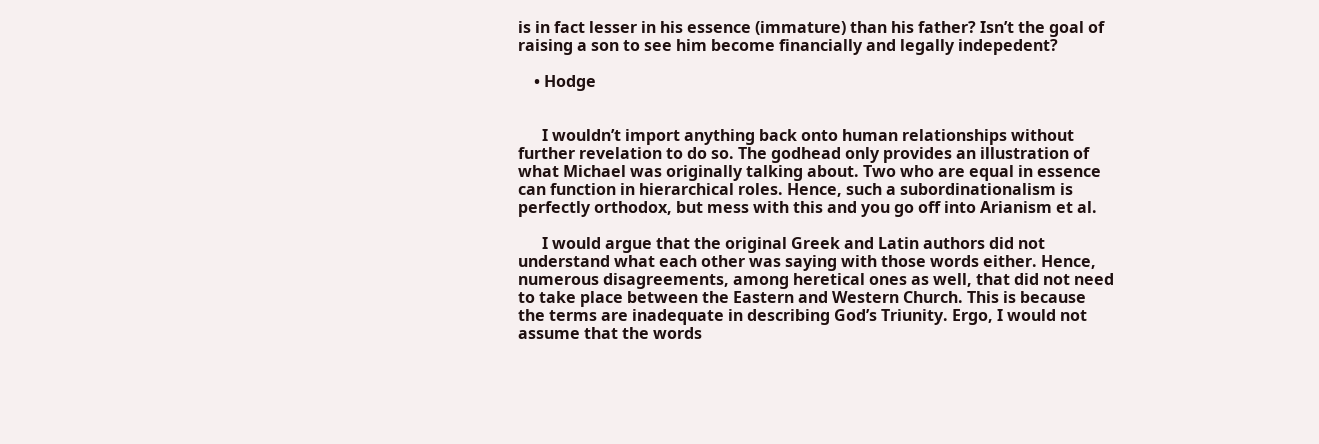is in fact lesser in his essence (immature) than his father? Isn’t the goal of raising a son to see him become financially and legally indepedent?

    • Hodge


      I wouldn’t import anything back onto human relationships without further revelation to do so. The godhead only provides an illustration of what Michael was originally talking about. Two who are equal in essence can function in hierarchical roles. Hence, such a subordinationalism is perfectly orthodox, but mess with this and you go off into Arianism et al.

      I would argue that the original Greek and Latin authors did not understand what each other was saying with those words either. Hence, numerous disagreements, among heretical ones as well, that did not need to take place between the Eastern and Western Church. This is because the terms are inadequate in describing God’s Triunity. Ergo, I would not assume that the words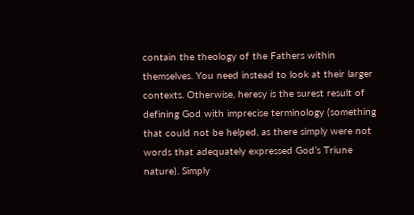contain the theology of the Fathers within themselves. You need instead to look at their larger contexts. Otherwise, heresy is the surest result of defining God with imprecise terminology (something that could not be helped, as there simply were not words that adequately expressed God’s Triune nature). Simply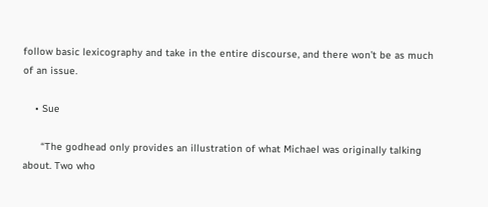follow basic lexicography and take in the entire discourse, and there won’t be as much of an issue.

    • Sue

      “The godhead only provides an illustration of what Michael was originally talking about. Two who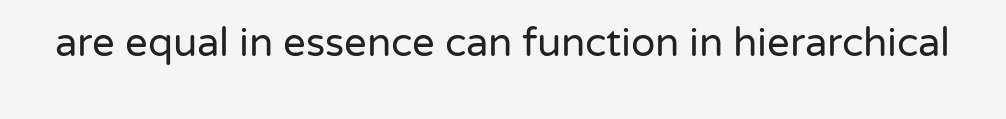are equal in essence can function in hierarchical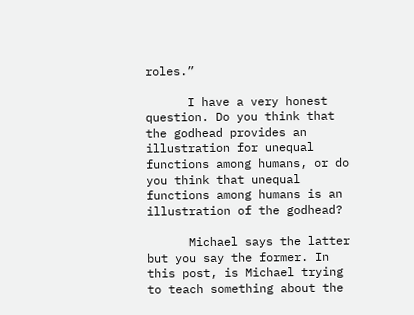roles.”

      I have a very honest question. Do you think that the godhead provides an illustration for unequal functions among humans, or do you think that unequal functions among humans is an illustration of the godhead?

      Michael says the latter but you say the former. In this post, is Michael trying to teach something about the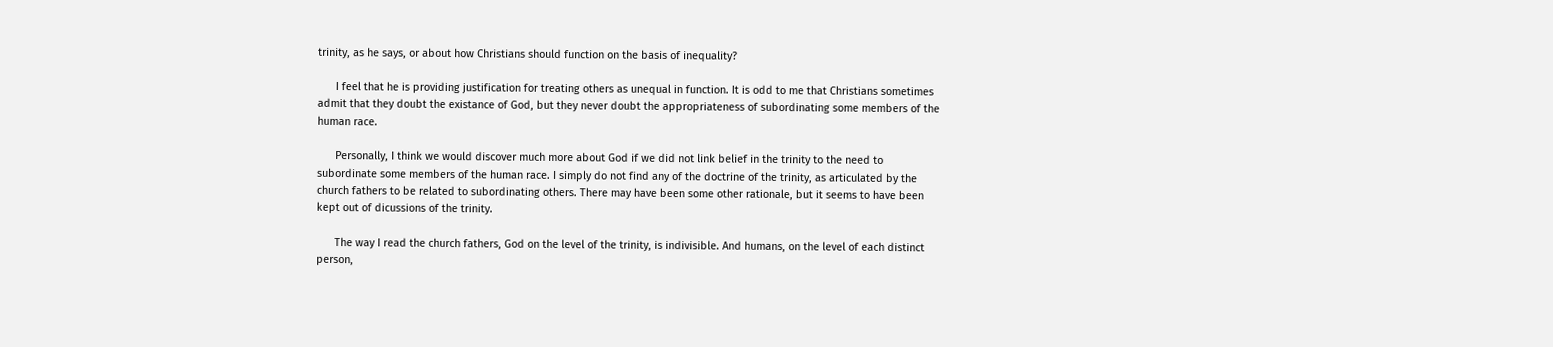trinity, as he says, or about how Christians should function on the basis of inequality?

      I feel that he is providing justification for treating others as unequal in function. It is odd to me that Christians sometimes admit that they doubt the existance of God, but they never doubt the appropriateness of subordinating some members of the human race.

      Personally, I think we would discover much more about God if we did not link belief in the trinity to the need to subordinate some members of the human race. I simply do not find any of the doctrine of the trinity, as articulated by the church fathers to be related to subordinating others. There may have been some other rationale, but it seems to have been kept out of dicussions of the trinity.

      The way I read the church fathers, God on the level of the trinity, is indivisible. And humans, on the level of each distinct person,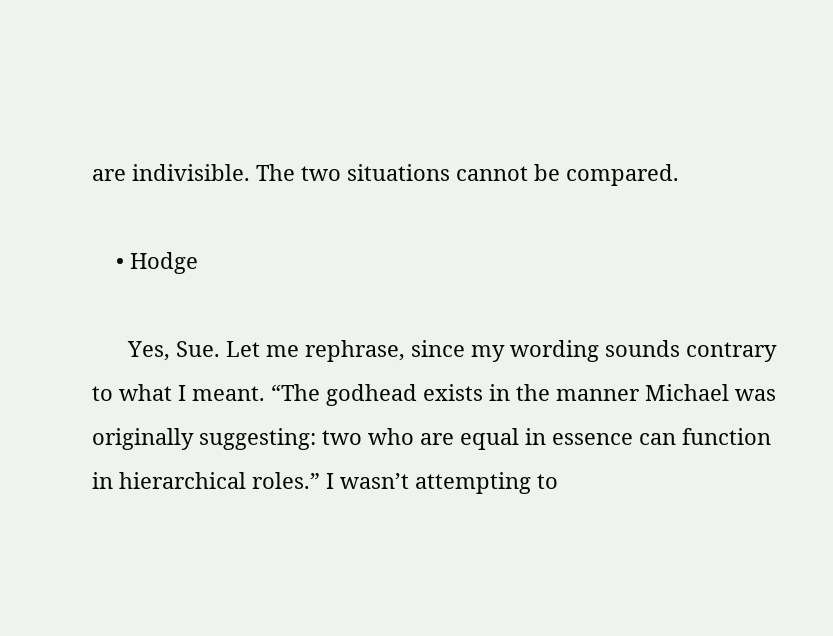are indivisible. The two situations cannot be compared.

    • Hodge

      Yes, Sue. Let me rephrase, since my wording sounds contrary to what I meant. “The godhead exists in the manner Michael was originally suggesting: two who are equal in essence can function in hierarchical roles.” I wasn’t attempting to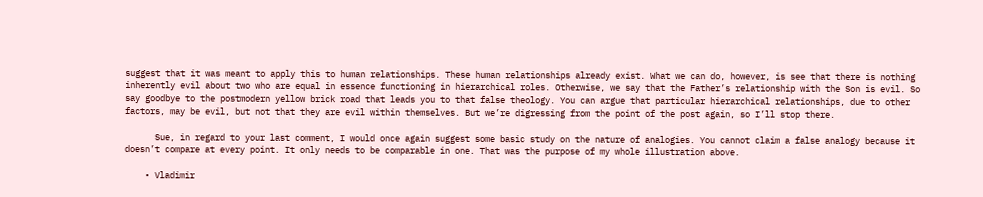suggest that it was meant to apply this to human relationships. These human relationships already exist. What we can do, however, is see that there is nothing inherently evil about two who are equal in essence functioning in hierarchical roles. Otherwise, we say that the Father’s relationship with the Son is evil. So say goodbye to the postmodern yellow brick road that leads you to that false theology. You can argue that particular hierarchical relationships, due to other factors, may be evil, but not that they are evil within themselves. But we’re digressing from the point of the post again, so I’ll stop there.

      Sue, in regard to your last comment, I would once again suggest some basic study on the nature of analogies. You cannot claim a false analogy because it doesn’t compare at every point. It only needs to be comparable in one. That was the purpose of my whole illustration above.

    • Vladimir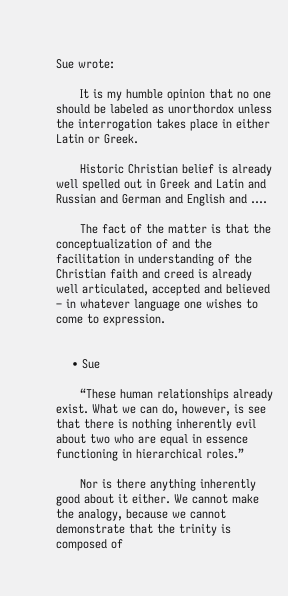Sue wrote:

      It is my humble opinion that no one should be labeled as unorthordox unless the interrogation takes place in either Latin or Greek.

      Historic Christian belief is already well spelled out in Greek and Latin and Russian and German and English and ….

      The fact of the matter is that the conceptualization of and the facilitation in understanding of the Christian faith and creed is already well articulated, accepted and believed – in whatever language one wishes to come to expression.


    • Sue

      “These human relationships already exist. What we can do, however, is see that there is nothing inherently evil about two who are equal in essence functioning in hierarchical roles.”

      Nor is there anything inherently good about it either. We cannot make the analogy, because we cannot demonstrate that the trinity is composed of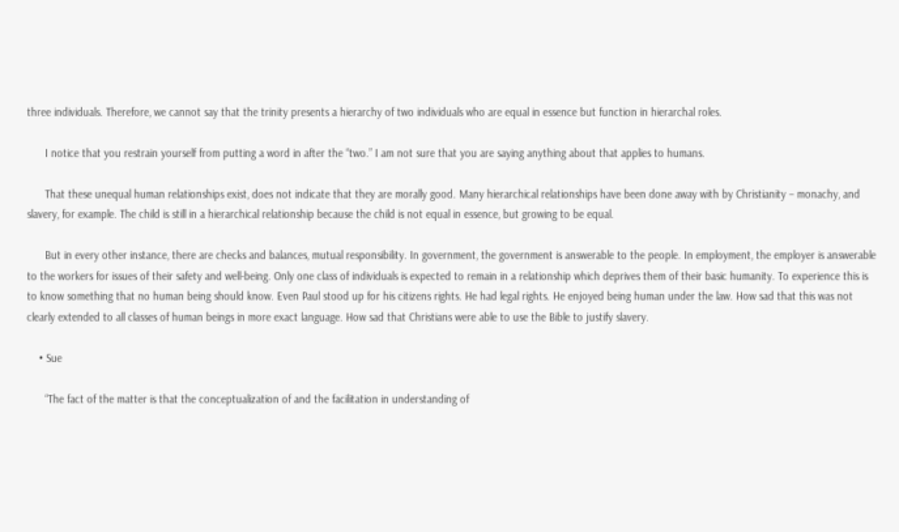three individuals. Therefore, we cannot say that the trinity presents a hierarchy of two individuals who are equal in essence but function in hierarchal roles.

      I notice that you restrain yourself from putting a word in after the “two.” I am not sure that you are saying anything about that applies to humans.

      That these unequal human relationships exist, does not indicate that they are morally good. Many hierarchical relationships have been done away with by Christianity – monachy, and slavery, for example. The child is still in a hierarchical relationship because the child is not equal in essence, but growing to be equal.

      But in every other instance, there are checks and balances, mutual responsibility. In government, the government is answerable to the people. In employment, the employer is answerable to the workers for issues of their safety and well-being. Only one class of individuals is expected to remain in a relationship which deprives them of their basic humanity. To experience this is to know something that no human being should know. Even Paul stood up for his citizens rights. He had legal rights. He enjoyed being human under the law. How sad that this was not clearly extended to all classes of human beings in more exact language. How sad that Christians were able to use the Bible to justify slavery.

    • Sue

      “The fact of the matter is that the conceptualization of and the facilitation in understanding of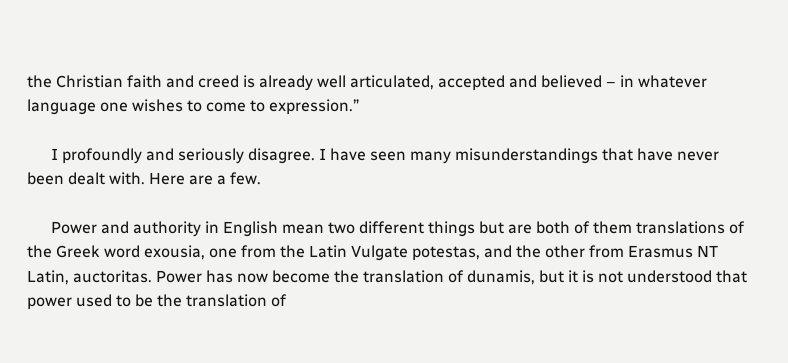the Christian faith and creed is already well articulated, accepted and believed – in whatever language one wishes to come to expression.”

      I profoundly and seriously disagree. I have seen many misunderstandings that have never been dealt with. Here are a few.

      Power and authority in English mean two different things but are both of them translations of the Greek word exousia, one from the Latin Vulgate potestas, and the other from Erasmus NT Latin, auctoritas. Power has now become the translation of dunamis, but it is not understood that power used to be the translation of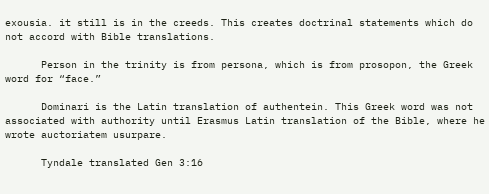exousia. it still is in the creeds. This creates doctrinal statements which do not accord with Bible translations.

      Person in the trinity is from persona, which is from prosopon, the Greek word for “face.”

      Dominari is the Latin translation of authentein. This Greek word was not associated with authority until Erasmus Latin translation of the Bible, where he wrote auctoriatem usurpare.

      Tyndale translated Gen 3:16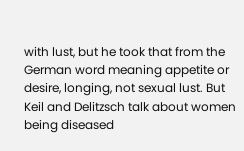with lust, but he took that from the German word meaning appetite or desire, longing, not sexual lust. But Keil and Delitzsch talk about women being diseased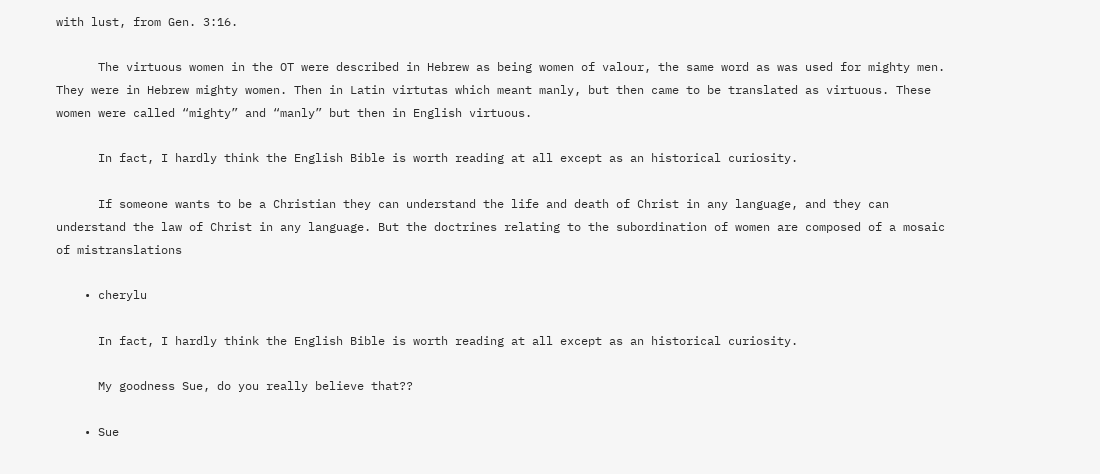with lust, from Gen. 3:16.

      The virtuous women in the OT were described in Hebrew as being women of valour, the same word as was used for mighty men. They were in Hebrew mighty women. Then in Latin virtutas which meant manly, but then came to be translated as virtuous. These women were called “mighty” and “manly” but then in English virtuous.

      In fact, I hardly think the English Bible is worth reading at all except as an historical curiosity.

      If someone wants to be a Christian they can understand the life and death of Christ in any language, and they can understand the law of Christ in any language. But the doctrines relating to the subordination of women are composed of a mosaic of mistranslations

    • cherylu

      In fact, I hardly think the English Bible is worth reading at all except as an historical curiosity.

      My goodness Sue, do you really believe that??

    • Sue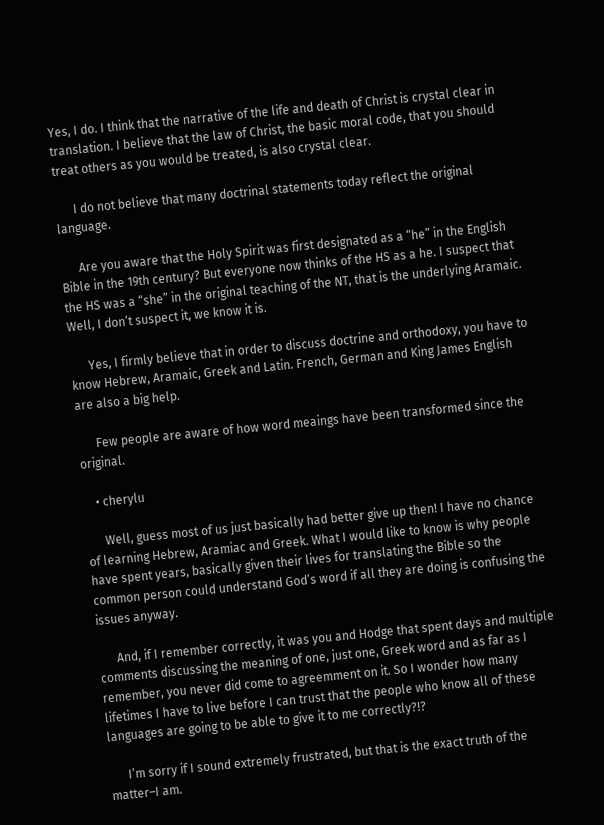Yes, I do. I think that the narrative of the life and death of Christ is crystal clear in translation. I believe that the law of Christ, the basic moral code, that you should treat others as you would be treated, is also crystal clear.

      I do not believe that many doctrinal statements today reflect the original language.

      Are you aware that the Holy Spirit was first designated as a “he” in the English Bible in the 19th century? But everyone now thinks of the HS as a he. I suspect that the HS was a “she” in the original teaching of the NT, that is the underlying Aramaic. Well, I don’t suspect it, we know it is.

      Yes, I firmly believe that in order to discuss doctrine and orthodoxy, you have to know Hebrew, Aramaic, Greek and Latin. French, German and King James English are also a big help.

      Few people are aware of how word meaings have been transformed since the original.

    • cherylu

      Well, guess most of us just basically had better give up then! I have no chance of learning Hebrew, Aramiac and Greek. What I would like to know is why people have spent years, basically given their lives for translating the Bible so the common person could understand God’s word if all they are doing is confusing the issues anyway.

      And, if I remember correctly, it was you and Hodge that spent days and multiple comments discussing the meaning of one, just one, Greek word and as far as I remember, you never did come to agreemment on it. So I wonder how many lifetimes I have to live before I can trust that the people who know all of these languages are going to be able to give it to me correctly?!?

      I’m sorry if I sound extremely frustrated, but that is the exact truth of the matter–I am.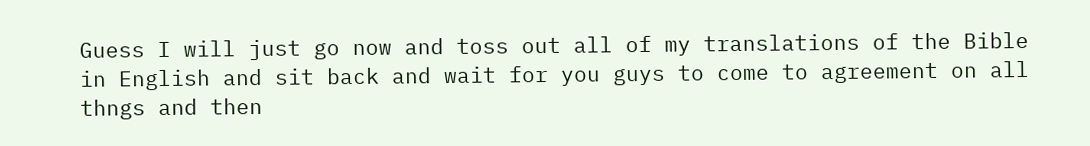Guess I will just go now and toss out all of my translations of the Bible in English and sit back and wait for you guys to come to agreement on all thngs and then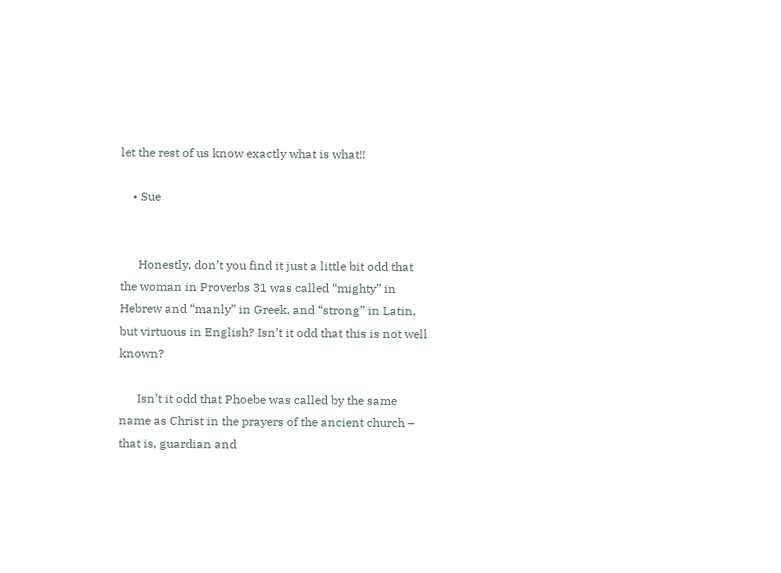let the rest of us know exactly what is what!!

    • Sue


      Honestly, don’t you find it just a little bit odd that the woman in Proverbs 31 was called “mighty” in Hebrew and “manly” in Greek, and “strong” in Latin, but virtuous in English? Isn’t it odd that this is not well known?

      Isn’t it odd that Phoebe was called by the same name as Christ in the prayers of the ancient church – that is, guardian and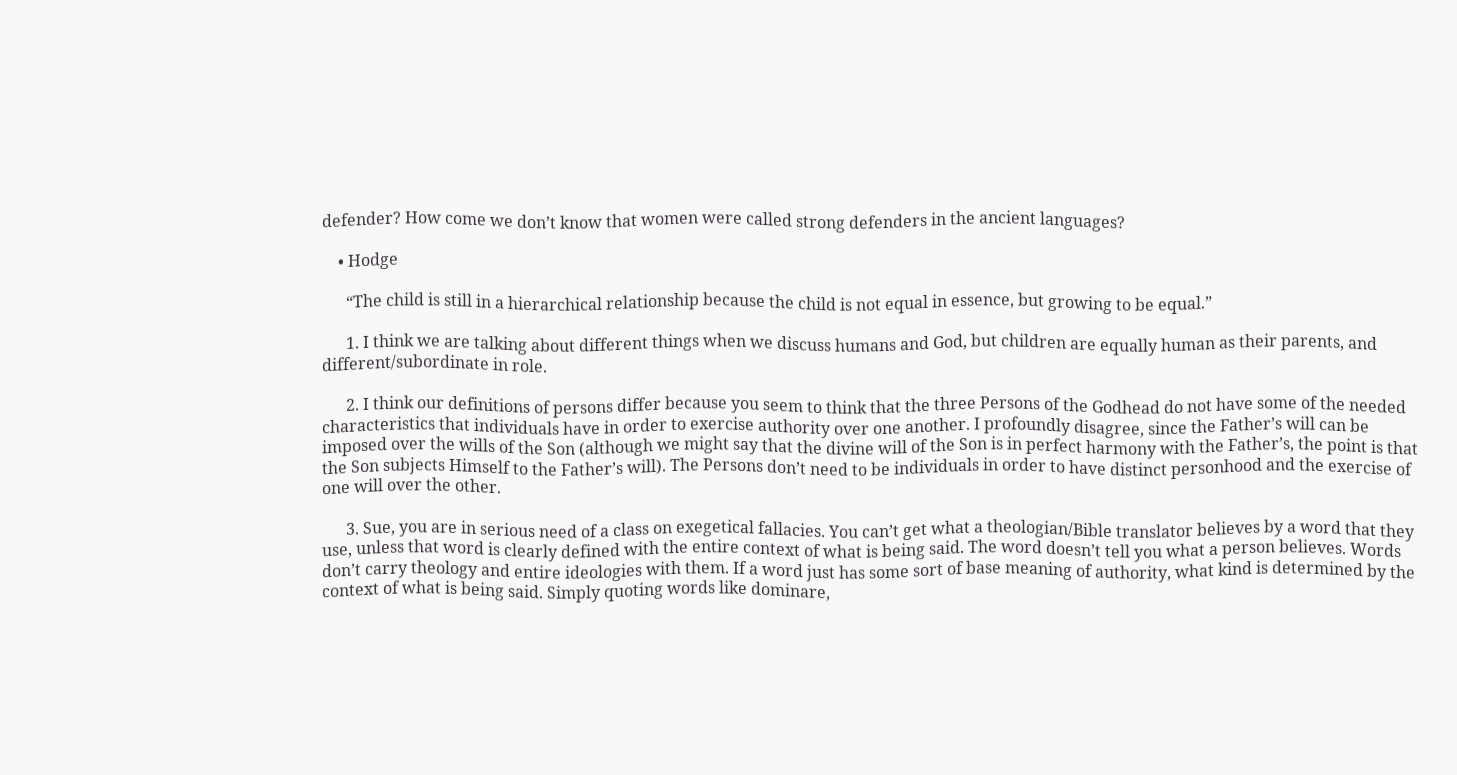defender? How come we don’t know that women were called strong defenders in the ancient languages?

    • Hodge

      “The child is still in a hierarchical relationship because the child is not equal in essence, but growing to be equal.”

      1. I think we are talking about different things when we discuss humans and God, but children are equally human as their parents, and different/subordinate in role.

      2. I think our definitions of persons differ because you seem to think that the three Persons of the Godhead do not have some of the needed characteristics that individuals have in order to exercise authority over one another. I profoundly disagree, since the Father’s will can be imposed over the wills of the Son (although we might say that the divine will of the Son is in perfect harmony with the Father’s, the point is that the Son subjects Himself to the Father’s will). The Persons don’t need to be individuals in order to have distinct personhood and the exercise of one will over the other.

      3. Sue, you are in serious need of a class on exegetical fallacies. You can’t get what a theologian/Bible translator believes by a word that they use, unless that word is clearly defined with the entire context of what is being said. The word doesn’t tell you what a person believes. Words don’t carry theology and entire ideologies with them. If a word just has some sort of base meaning of authority, what kind is determined by the context of what is being said. Simply quoting words like dominare,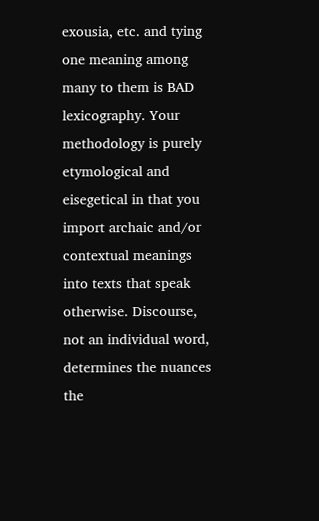exousia, etc. and tying one meaning among many to them is BAD lexicography. Your methodology is purely etymological and eisegetical in that you import archaic and/or contextual meanings into texts that speak otherwise. Discourse, not an individual word, determines the nuances the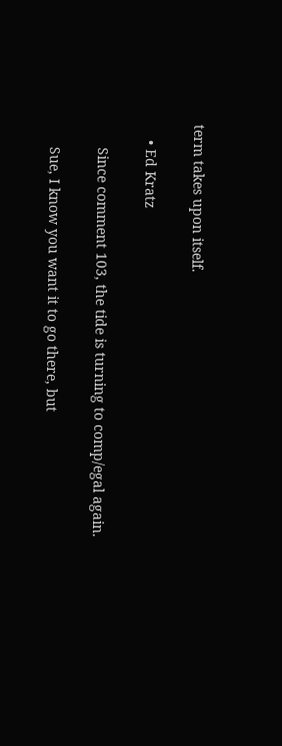term takes upon itself.

    • Ed Kratz

      Since comment 103, the tide is turning to comp/egal again.

      Sue, I know you want it to go there, but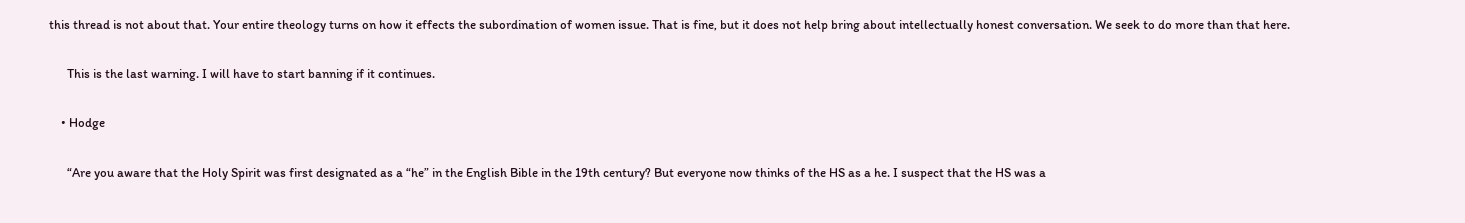this thread is not about that. Your entire theology turns on how it effects the subordination of women issue. That is fine, but it does not help bring about intellectually honest conversation. We seek to do more than that here.

      This is the last warning. I will have to start banning if it continues.

    • Hodge

      “Are you aware that the Holy Spirit was first designated as a “he” in the English Bible in the 19th century? But everyone now thinks of the HS as a he. I suspect that the HS was a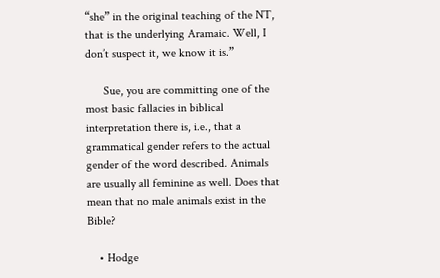“she” in the original teaching of the NT, that is the underlying Aramaic. Well, I don’t suspect it, we know it is.”

      Sue, you are committing one of the most basic fallacies in biblical interpretation there is, i.e., that a grammatical gender refers to the actual gender of the word described. Animals are usually all feminine as well. Does that mean that no male animals exist in the Bible?

    • Hodge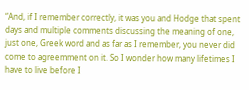“And, if I remember correctly, it was you and Hodge that spent days and multiple comments discussing the meaning of one, just one, Greek word and as far as I remember, you never did come to agreemment on it. So I wonder how many lifetimes I have to live before I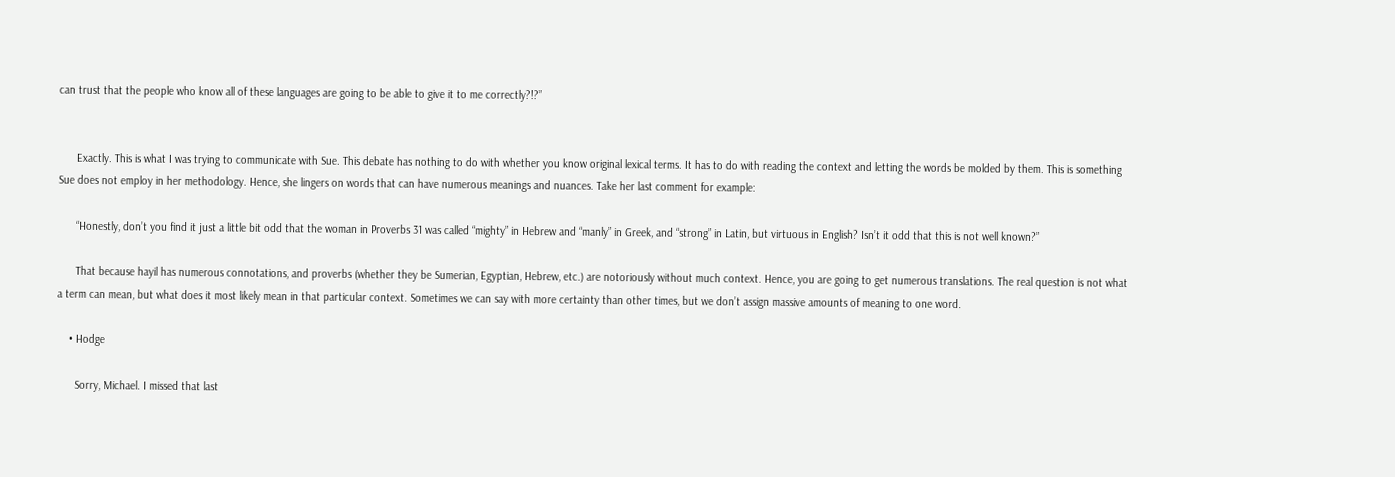can trust that the people who know all of these languages are going to be able to give it to me correctly?!?”


      Exactly. This is what I was trying to communicate with Sue. This debate has nothing to do with whether you know original lexical terms. It has to do with reading the context and letting the words be molded by them. This is something Sue does not employ in her methodology. Hence, she lingers on words that can have numerous meanings and nuances. Take her last comment for example:

      “Honestly, don’t you find it just a little bit odd that the woman in Proverbs 31 was called “mighty” in Hebrew and “manly” in Greek, and “strong” in Latin, but virtuous in English? Isn’t it odd that this is not well known?”

      That because hayil has numerous connotations, and proverbs (whether they be Sumerian, Egyptian, Hebrew, etc.) are notoriously without much context. Hence, you are going to get numerous translations. The real question is not what a term can mean, but what does it most likely mean in that particular context. Sometimes we can say with more certainty than other times, but we don’t assign massive amounts of meaning to one word.

    • Hodge

      Sorry, Michael. I missed that last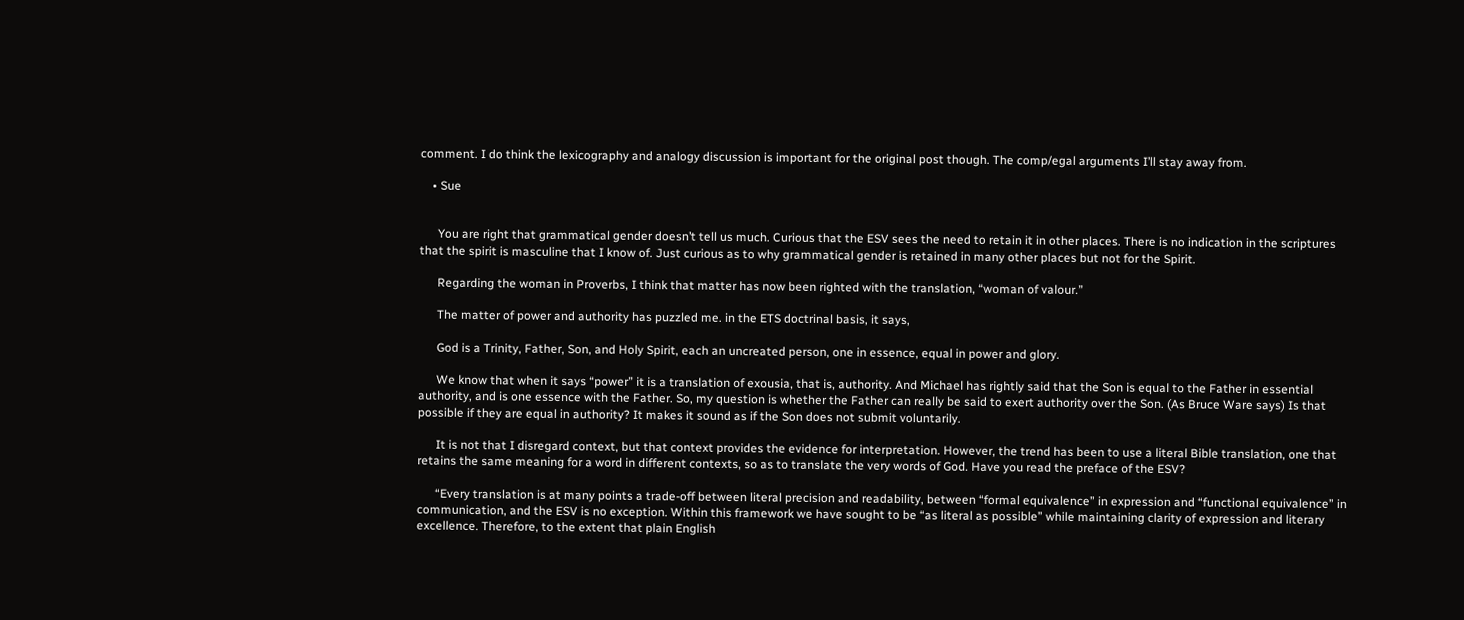comment. I do think the lexicography and analogy discussion is important for the original post though. The comp/egal arguments I’ll stay away from.

    • Sue


      You are right that grammatical gender doesn’t tell us much. Curious that the ESV sees the need to retain it in other places. There is no indication in the scriptures that the spirit is masculine that I know of. Just curious as to why grammatical gender is retained in many other places but not for the Spirit.

      Regarding the woman in Proverbs, I think that matter has now been righted with the translation, “woman of valour.”

      The matter of power and authority has puzzled me. in the ETS doctrinal basis, it says,

      God is a Trinity, Father, Son, and Holy Spirit, each an uncreated person, one in essence, equal in power and glory.

      We know that when it says “power” it is a translation of exousia, that is, authority. And Michael has rightly said that the Son is equal to the Father in essential authority, and is one essence with the Father. So, my question is whether the Father can really be said to exert authority over the Son. (As Bruce Ware says) Is that possible if they are equal in authority? It makes it sound as if the Son does not submit voluntarily.

      It is not that I disregard context, but that context provides the evidence for interpretation. However, the trend has been to use a literal Bible translation, one that retains the same meaning for a word in different contexts, so as to translate the very words of God. Have you read the preface of the ESV?

      “Every translation is at many points a trade-off between literal precision and readability, between “formal equivalence” in expression and “functional equivalence” in communication, and the ESV is no exception. Within this framework we have sought to be “as literal as possible” while maintaining clarity of expression and literary excellence. Therefore, to the extent that plain English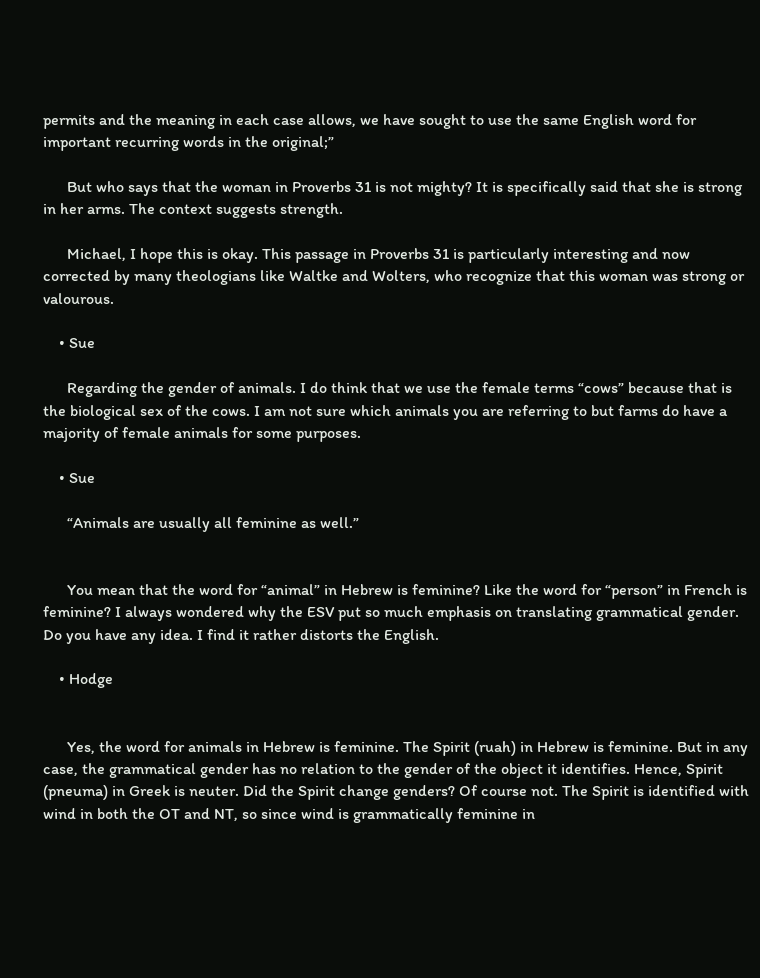permits and the meaning in each case allows, we have sought to use the same English word for important recurring words in the original;”

      But who says that the woman in Proverbs 31 is not mighty? It is specifically said that she is strong in her arms. The context suggests strength.

      Michael, I hope this is okay. This passage in Proverbs 31 is particularly interesting and now corrected by many theologians like Waltke and Wolters, who recognize that this woman was strong or valourous.

    • Sue

      Regarding the gender of animals. I do think that we use the female terms “cows” because that is the biological sex of the cows. I am not sure which animals you are referring to but farms do have a majority of female animals for some purposes.

    • Sue

      “Animals are usually all feminine as well.”


      You mean that the word for “animal” in Hebrew is feminine? Like the word for “person” in French is feminine? I always wondered why the ESV put so much emphasis on translating grammatical gender. Do you have any idea. I find it rather distorts the English.

    • Hodge


      Yes, the word for animals in Hebrew is feminine. The Spirit (ruah) in Hebrew is feminine. But in any case, the grammatical gender has no relation to the gender of the object it identifies. Hence, Spirit (pneuma) in Greek is neuter. Did the Spirit change genders? Of course not. The Spirit is identified with wind in both the OT and NT, so since wind is grammatically feminine in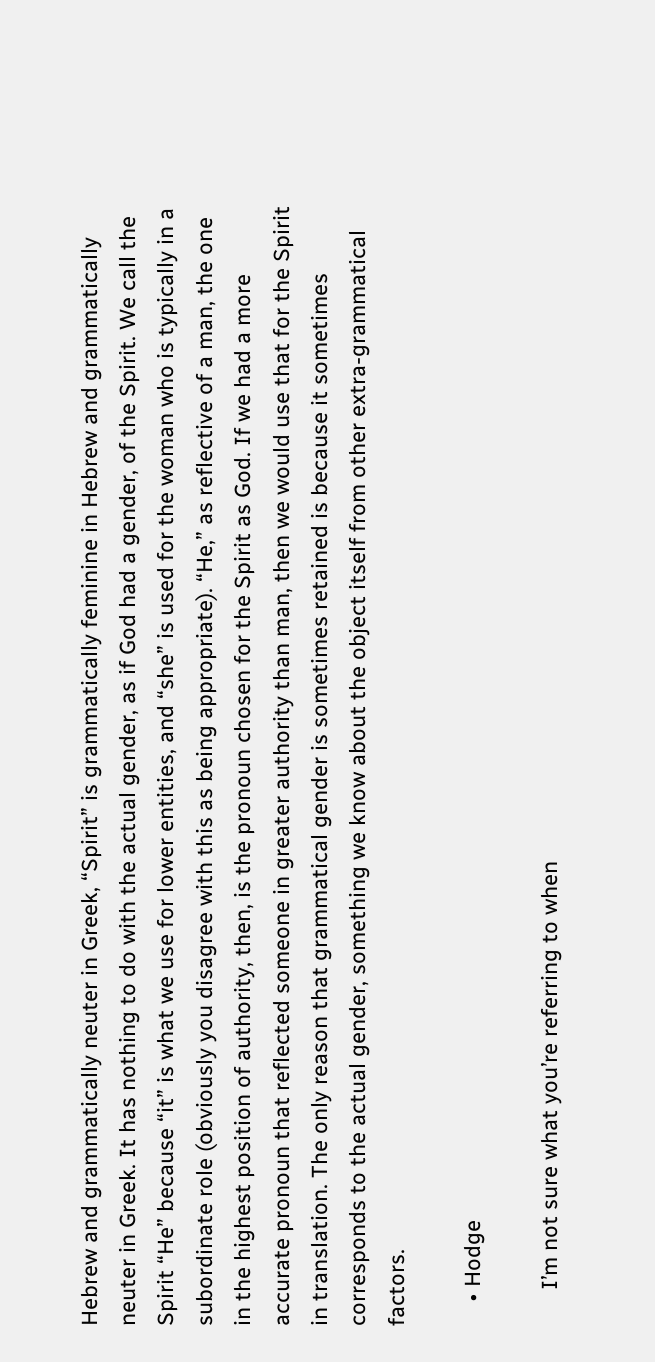Hebrew and grammatically neuter in Greek, “Spirit” is grammatically feminine in Hebrew and grammatically neuter in Greek. It has nothing to do with the actual gender, as if God had a gender, of the Spirit. We call the Spirit “He” because “it” is what we use for lower entities, and “she” is used for the woman who is typically in a subordinate role (obviously you disagree with this as being appropriate). “He,” as reflective of a man, the one in the highest position of authority, then, is the pronoun chosen for the Spirit as God. If we had a more accurate pronoun that reflected someone in greater authority than man, then we would use that for the Spirit in translation. The only reason that grammatical gender is sometimes retained is because it sometimes corresponds to the actual gender, something we know about the object itself from other extra-grammatical factors.

    • Hodge

      I’m not sure what you’re referring to when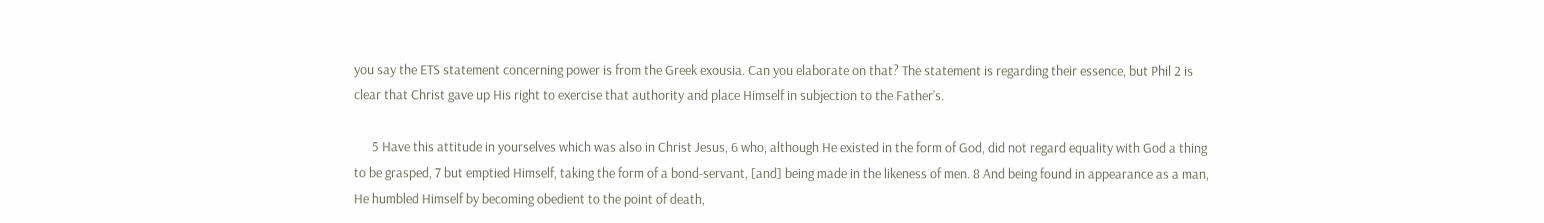you say the ETS statement concerning power is from the Greek exousia. Can you elaborate on that? The statement is regarding their essence, but Phil 2 is clear that Christ gave up His right to exercise that authority and place Himself in subjection to the Father’s.

      5 Have this attitude in yourselves which was also in Christ Jesus, 6 who, although He existed in the form of God, did not regard equality with God a thing to be grasped, 7 but emptied Himself, taking the form of a bond-servant, [and] being made in the likeness of men. 8 And being found in appearance as a man, He humbled Himself by becoming obedient to the point of death,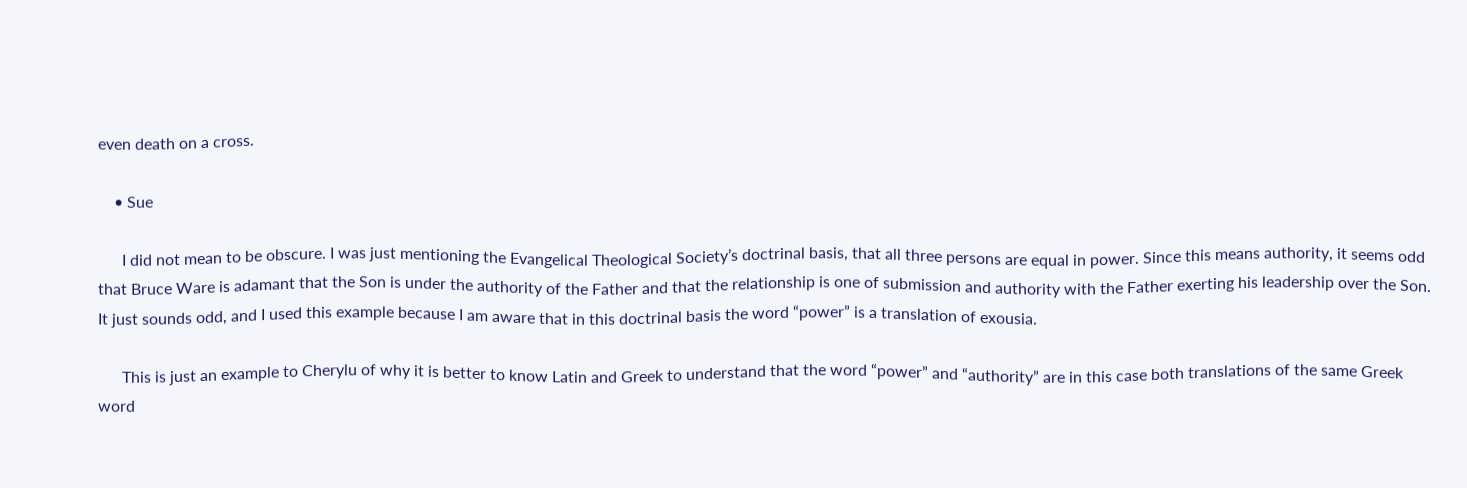even death on a cross.

    • Sue

      I did not mean to be obscure. I was just mentioning the Evangelical Theological Society’s doctrinal basis, that all three persons are equal in power. Since this means authority, it seems odd that Bruce Ware is adamant that the Son is under the authority of the Father and that the relationship is one of submission and authority with the Father exerting his leadership over the Son. It just sounds odd, and I used this example because I am aware that in this doctrinal basis the word “power” is a translation of exousia.

      This is just an example to Cherylu of why it is better to know Latin and Greek to understand that the word “power” and “authority” are in this case both translations of the same Greek word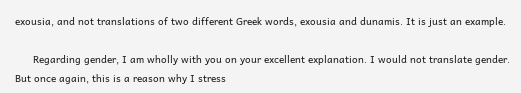exousia, and not translations of two different Greek words, exousia and dunamis. It is just an example.

      Regarding gender, I am wholly with you on your excellent explanation. I would not translate gender. But once again, this is a reason why I stress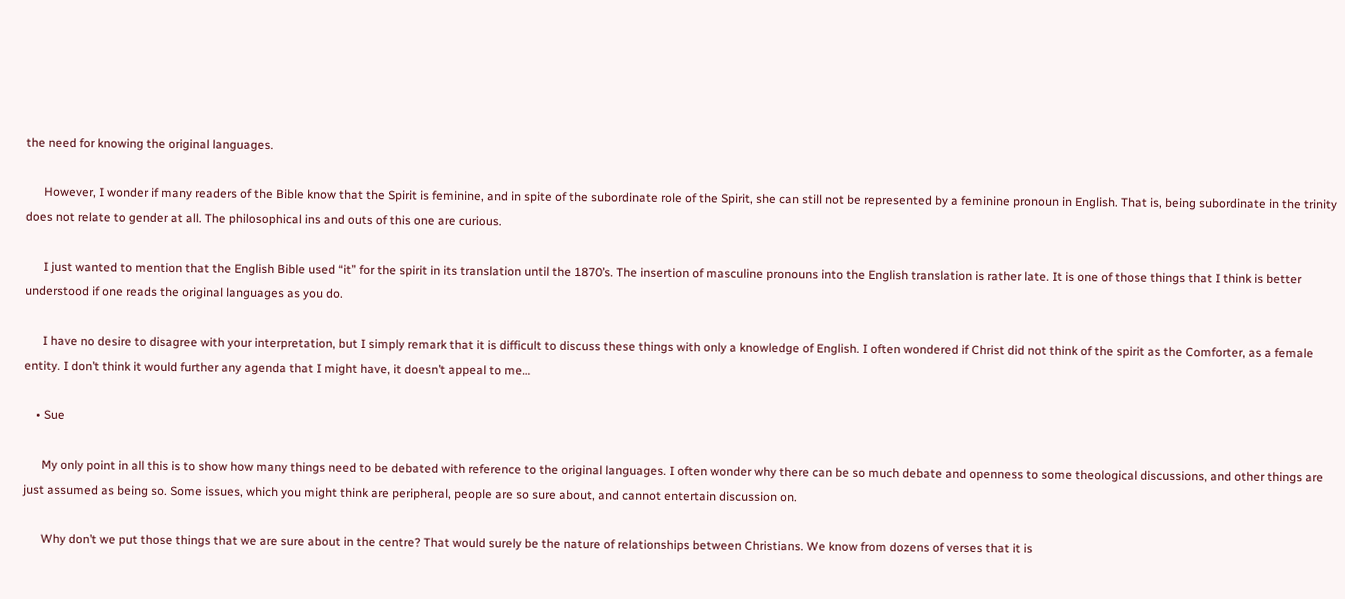the need for knowing the original languages.

      However, I wonder if many readers of the Bible know that the Spirit is feminine, and in spite of the subordinate role of the Spirit, she can still not be represented by a feminine pronoun in English. That is, being subordinate in the trinity does not relate to gender at all. The philosophical ins and outs of this one are curious.

      I just wanted to mention that the English Bible used “it” for the spirit in its translation until the 1870’s. The insertion of masculine pronouns into the English translation is rather late. It is one of those things that I think is better understood if one reads the original languages as you do.

      I have no desire to disagree with your interpretation, but I simply remark that it is difficult to discuss these things with only a knowledge of English. I often wondered if Christ did not think of the spirit as the Comforter, as a female entity. I don’t think it would further any agenda that I might have, it doesn’t appeal to me…

    • Sue

      My only point in all this is to show how many things need to be debated with reference to the original languages. I often wonder why there can be so much debate and openness to some theological discussions, and other things are just assumed as being so. Some issues, which you might think are peripheral, people are so sure about, and cannot entertain discussion on.

      Why don’t we put those things that we are sure about in the centre? That would surely be the nature of relationships between Christians. We know from dozens of verses that it is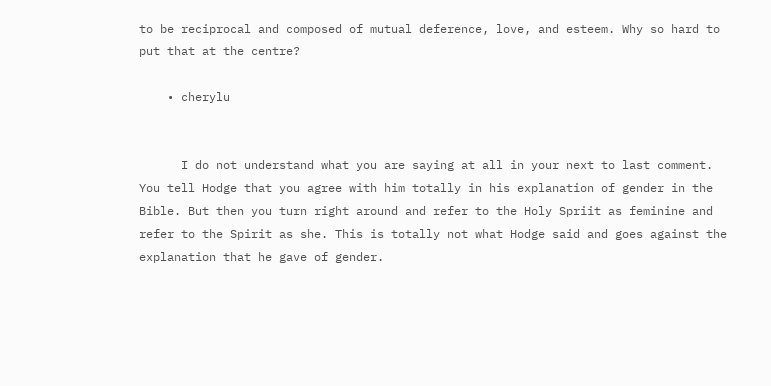to be reciprocal and composed of mutual deference, love, and esteem. Why so hard to put that at the centre?

    • cherylu


      I do not understand what you are saying at all in your next to last comment. You tell Hodge that you agree with him totally in his explanation of gender in the Bible. But then you turn right around and refer to the Holy Spriit as feminine and refer to the Spirit as she. This is totally not what Hodge said and goes against the explanation that he gave of gender.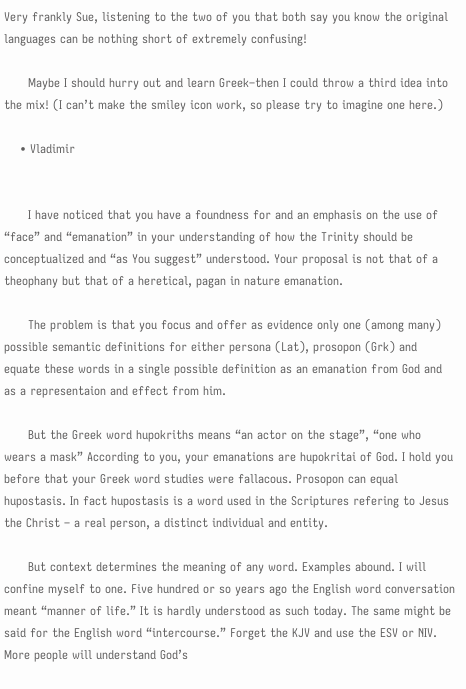Very frankly Sue, listening to the two of you that both say you know the original languages can be nothing short of extremely confusing!

      Maybe I should hurry out and learn Greek–then I could throw a third idea into the mix! (I can’t make the smiley icon work, so please try to imagine one here.)

    • Vladimir


      I have noticed that you have a foundness for and an emphasis on the use of “face” and “emanation” in your understanding of how the Trinity should be conceptualized and “as You suggest” understood. Your proposal is not that of a theophany but that of a heretical, pagan in nature emanation.

      The problem is that you focus and offer as evidence only one (among many) possible semantic definitions for either persona (Lat), prosopon (Grk) and equate these words in a single possible definition as an emanation from God and as a representaion and effect from him.

      But the Greek word hupokriths means “an actor on the stage”, “one who wears a mask” According to you, your emanations are hupokritai of God. I hold you before that your Greek word studies were fallacous. Prosopon can equal hupostasis. In fact hupostasis is a word used in the Scriptures refering to Jesus the Christ – a real person, a distinct individual and entity.

      But context determines the meaning of any word. Examples abound. I will confine myself to one. Five hundred or so years ago the English word conversation meant “manner of life.” It is hardly understood as such today. The same might be said for the English word “intercourse.” Forget the KJV and use the ESV or NIV. More people will understand God’s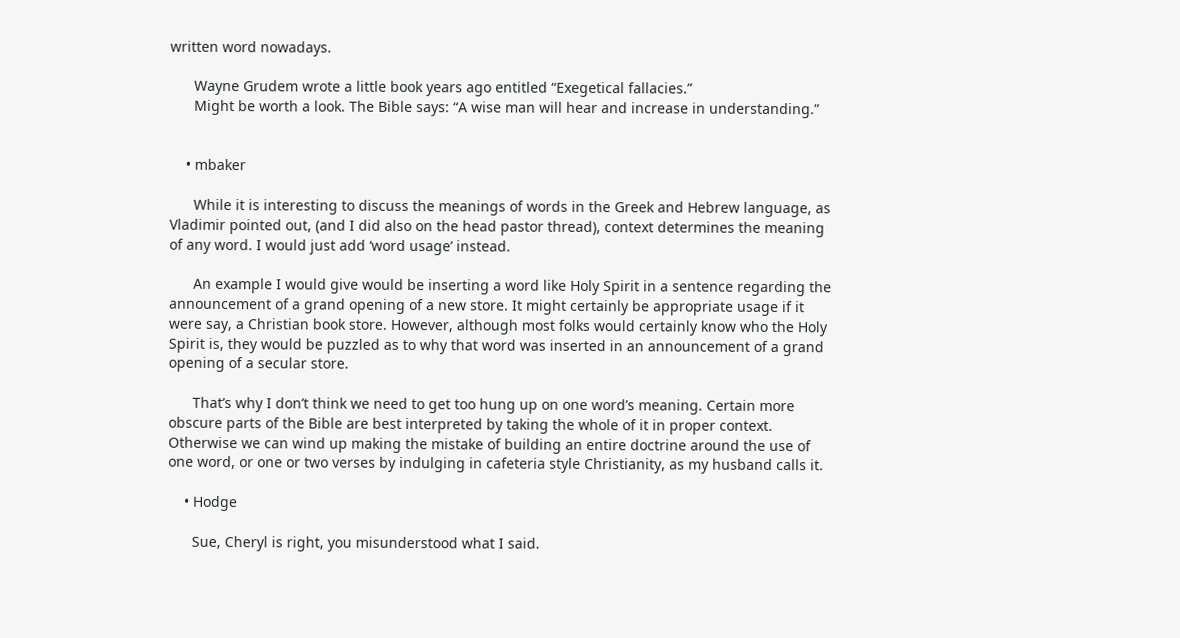written word nowadays.

      Wayne Grudem wrote a little book years ago entitled “Exegetical fallacies.”
      Might be worth a look. The Bible says: “A wise man will hear and increase in understanding.”


    • mbaker

      While it is interesting to discuss the meanings of words in the Greek and Hebrew language, as Vladimir pointed out, (and I did also on the head pastor thread), context determines the meaning of any word. I would just add ‘word usage’ instead.

      An example I would give would be inserting a word like Holy Spirit in a sentence regarding the announcement of a grand opening of a new store. It might certainly be appropriate usage if it were say, a Christian book store. However, although most folks would certainly know who the Holy Spirit is, they would be puzzled as to why that word was inserted in an announcement of a grand opening of a secular store.

      That’s why I don’t think we need to get too hung up on one word’s meaning. Certain more obscure parts of the Bible are best interpreted by taking the whole of it in proper context. Otherwise we can wind up making the mistake of building an entire doctrine around the use of one word, or one or two verses by indulging in cafeteria style Christianity, as my husband calls it.

    • Hodge

      Sue, Cheryl is right, you misunderstood what I said.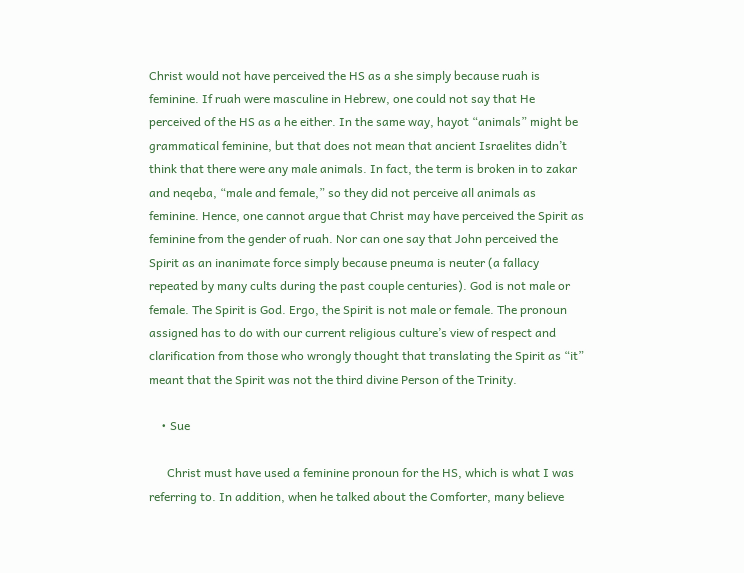Christ would not have perceived the HS as a she simply because ruah is feminine. If ruah were masculine in Hebrew, one could not say that He perceived of the HS as a he either. In the same way, hayot “animals” might be grammatical feminine, but that does not mean that ancient Israelites didn’t think that there were any male animals. In fact, the term is broken in to zakar and neqeba, “male and female,” so they did not perceive all animals as feminine. Hence, one cannot argue that Christ may have perceived the Spirit as feminine from the gender of ruah. Nor can one say that John perceived the Spirit as an inanimate force simply because pneuma is neuter (a fallacy repeated by many cults during the past couple centuries). God is not male or female. The Spirit is God. Ergo, the Spirit is not male or female. The pronoun assigned has to do with our current religious culture’s view of respect and clarification from those who wrongly thought that translating the Spirit as “it” meant that the Spirit was not the third divine Person of the Trinity.

    • Sue

      Christ must have used a feminine pronoun for the HS, which is what I was referring to. In addition, when he talked about the Comforter, many believe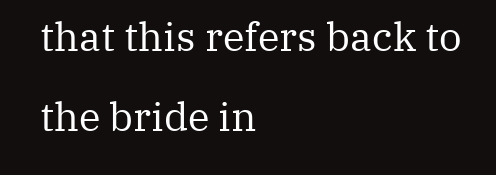that this refers back to the bride in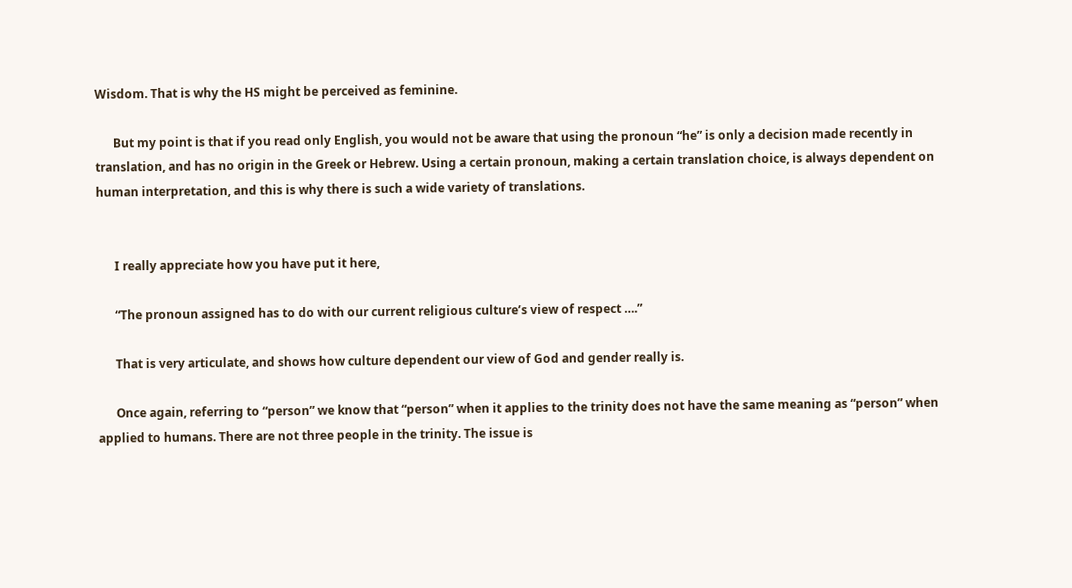Wisdom. That is why the HS might be perceived as feminine.

      But my point is that if you read only English, you would not be aware that using the pronoun “he” is only a decision made recently in translation, and has no origin in the Greek or Hebrew. Using a certain pronoun, making a certain translation choice, is always dependent on human interpretation, and this is why there is such a wide variety of translations.


      I really appreciate how you have put it here,

      “The pronoun assigned has to do with our current religious culture’s view of respect ….”

      That is very articulate, and shows how culture dependent our view of God and gender really is.

      Once again, referring to “person” we know that “person” when it applies to the trinity does not have the same meaning as “person” when applied to humans. There are not three people in the trinity. The issue is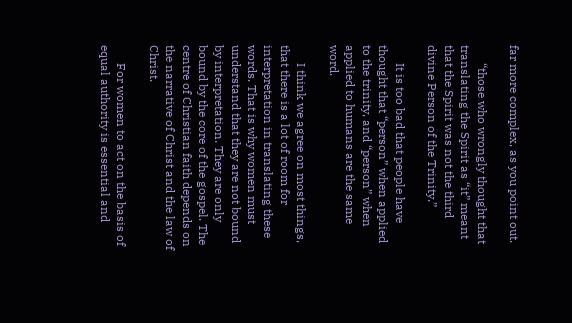far more complex, as you point out.

      “those who wrongly thought that translating the Spirit as “it” meant that the Spirit was not the third divine Person of the Trinity.”

      It is too bad that people have thought that “person” when applied to the trinity, and “person” when applied to humans are the same word.

      I think we agree on most things, that there is a lot of room for interpretation in translating these words. That is why women must understand that they are not bound by interpretation. They are only bound by the core of the gospel. The centre of Christian faith depends on the narrative of Christ and the law of Christ.

      For women to act on the basis of equal authority is essential and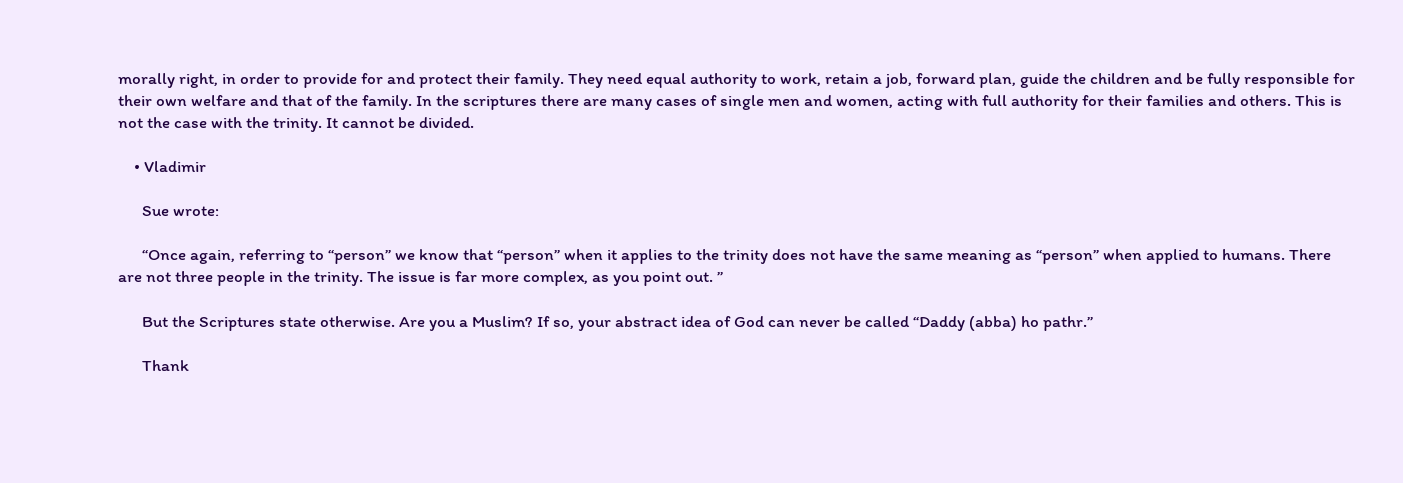morally right, in order to provide for and protect their family. They need equal authority to work, retain a job, forward plan, guide the children and be fully responsible for their own welfare and that of the family. In the scriptures there are many cases of single men and women, acting with full authority for their families and others. This is not the case with the trinity. It cannot be divided.

    • Vladimir

      Sue wrote:

      “Once again, referring to “person” we know that “person” when it applies to the trinity does not have the same meaning as “person” when applied to humans. There are not three people in the trinity. The issue is far more complex, as you point out. ”

      But the Scriptures state otherwise. Are you a Muslim? If so, your abstract idea of God can never be called “Daddy (abba) ho pathr.”

      Thank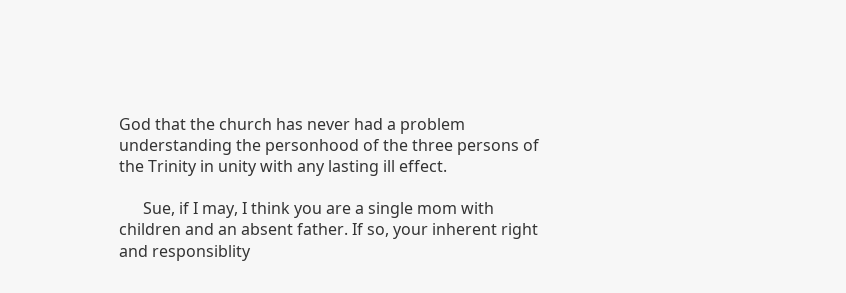God that the church has never had a problem understanding the personhood of the three persons of the Trinity in unity with any lasting ill effect.

      Sue, if I may, I think you are a single mom with children and an absent father. If so, your inherent right and responsiblity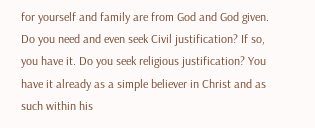for yourself and family are from God and God given. Do you need and even seek Civil justification? If so, you have it. Do you seek religious justification? You have it already as a simple believer in Christ and as such within his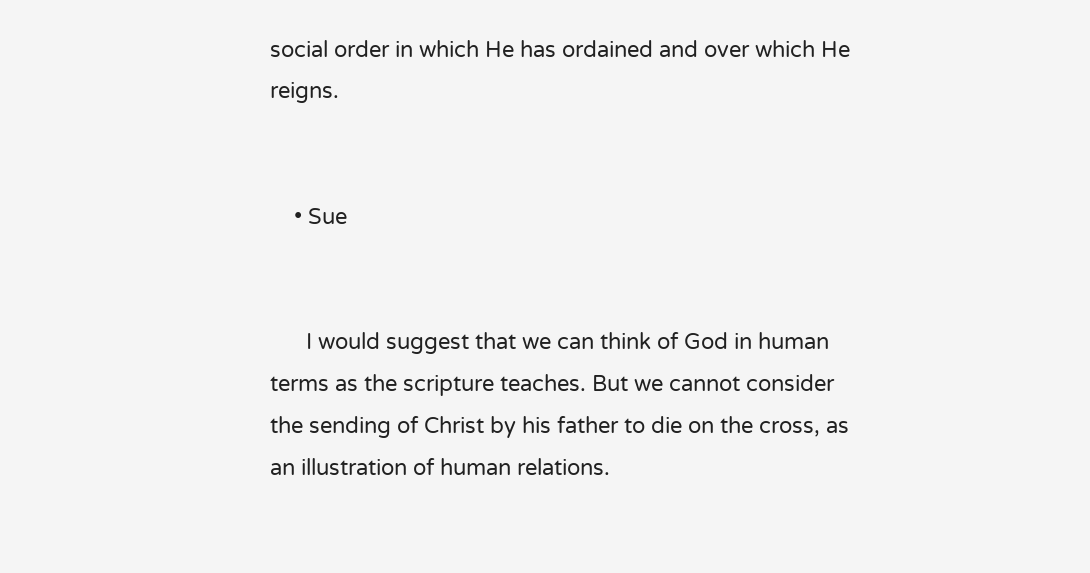social order in which He has ordained and over which He reigns.


    • Sue


      I would suggest that we can think of God in human terms as the scripture teaches. But we cannot consider the sending of Christ by his father to die on the cross, as an illustration of human relations.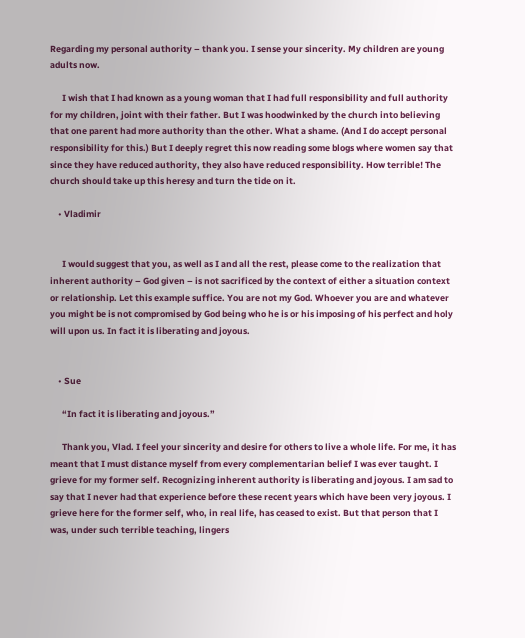Regarding my personal authority – thank you. I sense your sincerity. My children are young adults now.

      I wish that I had known as a young woman that I had full responsibility and full authority for my children, joint with their father. But I was hoodwinked by the church into believing that one parent had more authority than the other. What a shame. (And I do accept personal responsibility for this.) But I deeply regret this now reading some blogs where women say that since they have reduced authority, they also have reduced responsibility. How terrible! The church should take up this heresy and turn the tide on it.

    • Vladimir


      I would suggest that you, as well as I and all the rest, please come to the realization that inherent authority – God given – is not sacrificed by the context of either a situation context or relationship. Let this example suffice. You are not my God. Whoever you are and whatever you might be is not compromised by God being who he is or his imposing of his perfect and holy will upon us. In fact it is liberating and joyous.


    • Sue

      “In fact it is liberating and joyous.”

      Thank you, Vlad. I feel your sincerity and desire for others to live a whole life. For me, it has meant that I must distance myself from every complementarian belief I was ever taught. I grieve for my former self. Recognizing inherent authority is liberating and joyous. I am sad to say that I never had that experience before these recent years which have been very joyous. I grieve here for the former self, who, in real life, has ceased to exist. But that person that I was, under such terrible teaching, lingers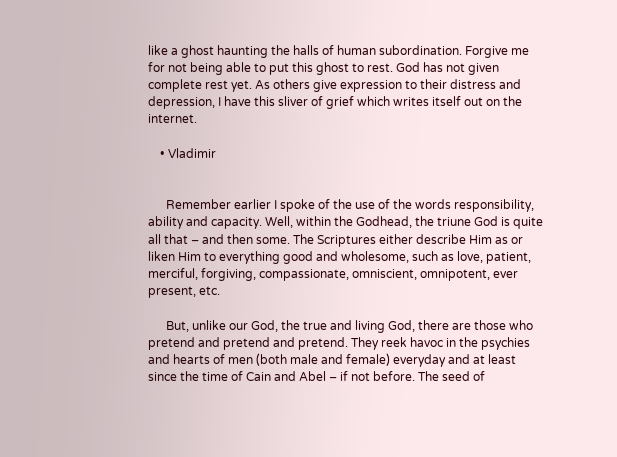like a ghost haunting the halls of human subordination. Forgive me for not being able to put this ghost to rest. God has not given complete rest yet. As others give expression to their distress and depression, I have this sliver of grief which writes itself out on the internet.

    • Vladimir


      Remember earlier I spoke of the use of the words responsibility, ability and capacity. Well, within the Godhead, the triune God is quite all that – and then some. The Scriptures either describe Him as or liken Him to everything good and wholesome, such as love, patient, merciful, forgiving, compassionate, omniscient, omnipotent, ever present, etc.

      But, unlike our God, the true and living God, there are those who pretend and pretend and pretend. They reek havoc in the psychies and hearts of men (both male and female) everyday and at least since the time of Cain and Abel – if not before. The seed of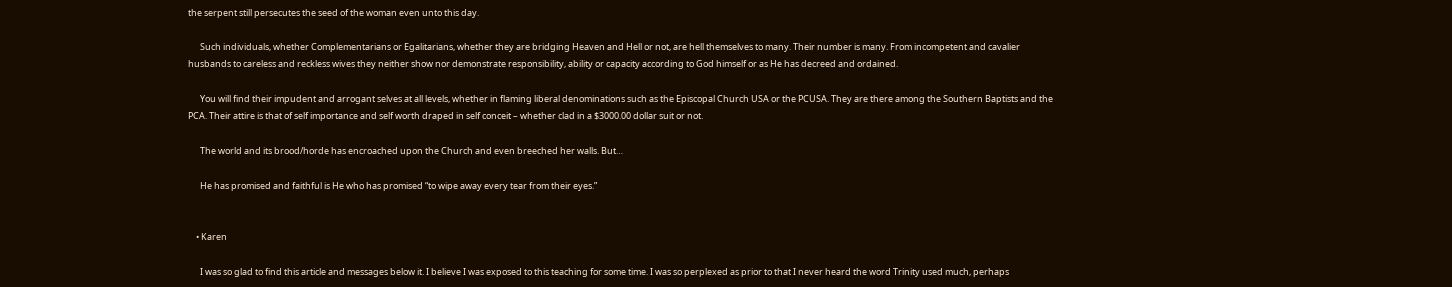the serpent still persecutes the seed of the woman even unto this day.

      Such individuals, whether Complementarians or Egalitarians, whether they are bridging Heaven and Hell or not, are hell themselves to many. Their number is many. From incompetent and cavalier husbands to careless and reckless wives they neither show nor demonstrate responsibility, ability or capacity according to God himself or as He has decreed and ordained.

      You will find their impudent and arrogant selves at all levels, whether in flaming liberal denominations such as the Episcopal Church USA or the PCUSA. They are there among the Southern Baptists and the PCA. Their attire is that of self importance and self worth draped in self conceit – whether clad in a $3000.00 dollar suit or not.

      The world and its brood/horde has encroached upon the Church and even breeched her walls. But…

      He has promised and faithful is He who has promised “to wipe away every tear from their eyes.”


    • Karen

      I was so glad to find this article and messages below it. I believe I was exposed to this teaching for some time. I was so perplexed as prior to that I never heard the word Trinity used much, perhaps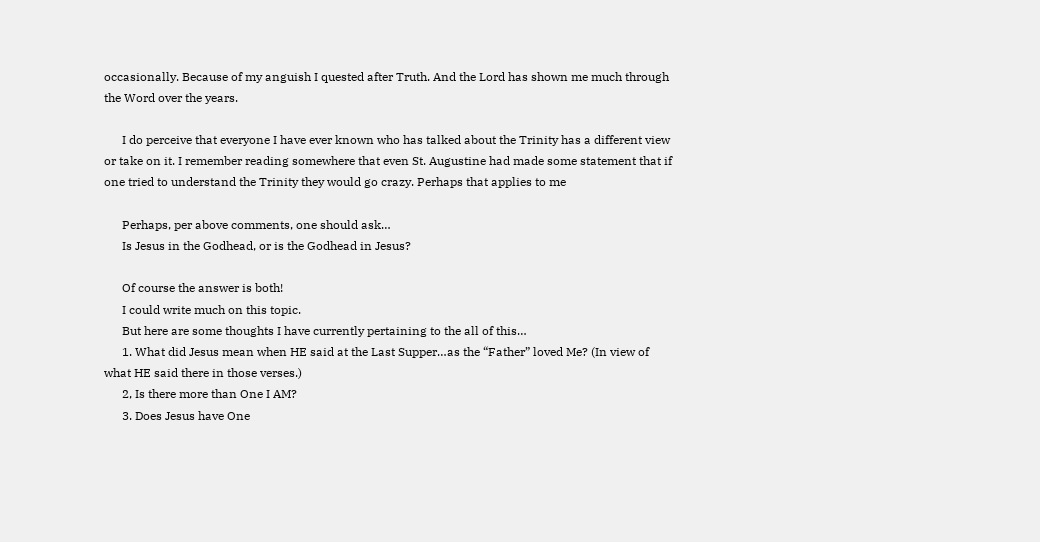occasionally. Because of my anguish I quested after Truth. And the Lord has shown me much through the Word over the years.

      I do perceive that everyone I have ever known who has talked about the Trinity has a different view or take on it. I remember reading somewhere that even St. Augustine had made some statement that if one tried to understand the Trinity they would go crazy. Perhaps that applies to me

      Perhaps, per above comments, one should ask…
      Is Jesus in the Godhead, or is the Godhead in Jesus?

      Of course the answer is both!
      I could write much on this topic.
      But here are some thoughts I have currently pertaining to the all of this…
      1. What did Jesus mean when HE said at the Last Supper…as the “Father” loved Me? (In view of what HE said there in those verses.)
      2, Is there more than One I AM?
      3. Does Jesus have One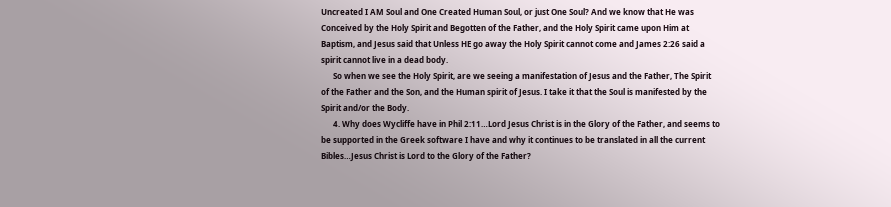Uncreated I AM Soul and One Created Human Soul, or just One Soul? And we know that He was Conceived by the Holy Spirit and Begotten of the Father, and the Holy Spirit came upon Him at Baptism, and Jesus said that Unless HE go away the Holy Spirit cannot come and James 2:26 said a spirit cannot live in a dead body.
      So when we see the Holy Spirit, are we seeing a manifestation of Jesus and the Father, The Spirit of the Father and the Son, and the Human spirit of Jesus. I take it that the Soul is manifested by the Spirit and/or the Body.
      4. Why does Wycliffe have in Phil 2:11…Lord Jesus Christ is in the Glory of the Father, and seems to be supported in the Greek software I have and why it continues to be translated in all the current Bibles…Jesus Christ is Lord to the Glory of the Father?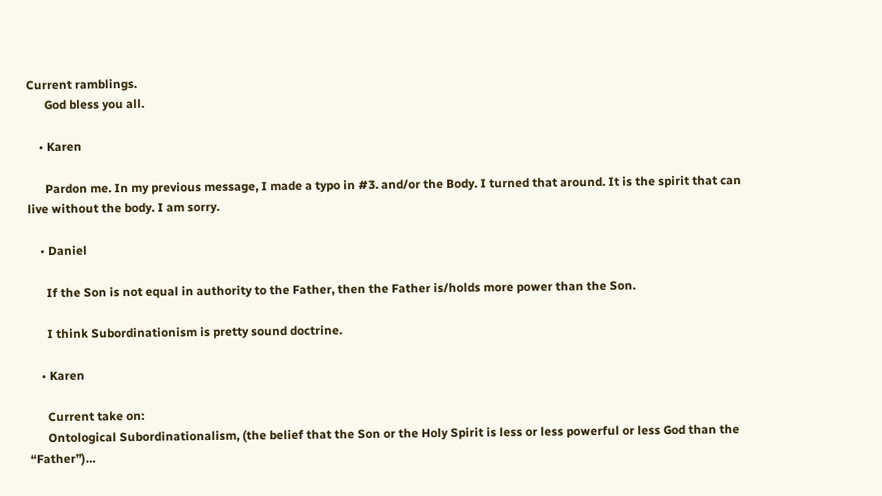Current ramblings.
      God bless you all.

    • Karen

      Pardon me. In my previous message, I made a typo in #3. and/or the Body. I turned that around. It is the spirit that can live without the body. I am sorry.

    • Daniel

      If the Son is not equal in authority to the Father, then the Father is/holds more power than the Son.

      I think Subordinationism is pretty sound doctrine.

    • Karen

      Current take on:
      Ontological Subordinationalism, (the belief that the Son or the Holy Spirit is less or less powerful or less God than the “Father”)…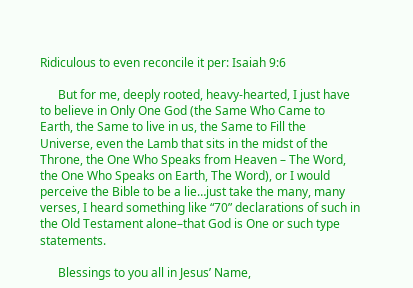Ridiculous to even reconcile it per: Isaiah 9:6

      But for me, deeply rooted, heavy-hearted, I just have to believe in Only One God (the Same Who Came to Earth, the Same to live in us, the Same to Fill the Universe, even the Lamb that sits in the midst of the Throne, the One Who Speaks from Heaven – The Word, the One Who Speaks on Earth, The Word), or I would perceive the Bible to be a lie…just take the many, many verses, I heard something like “70” declarations of such in the Old Testament alone–that God is One or such type statements.

      Blessings to you all in Jesus’ Name,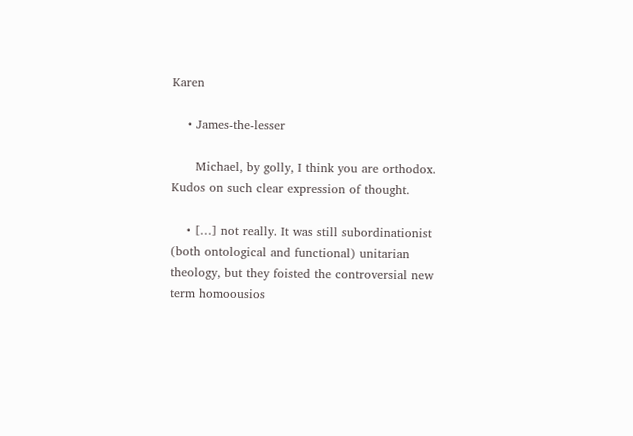Karen

    • James-the-lesser

      Michael, by golly, I think you are orthodox. Kudos on such clear expression of thought.

    • […] not really. It was still subordinationist (both ontological and functional) unitarian theology, but they foisted the controversial new term homoousios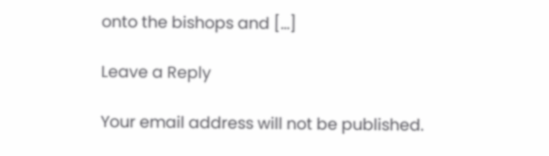onto the bishops and […]

Leave a Reply

Your email address will not be published.